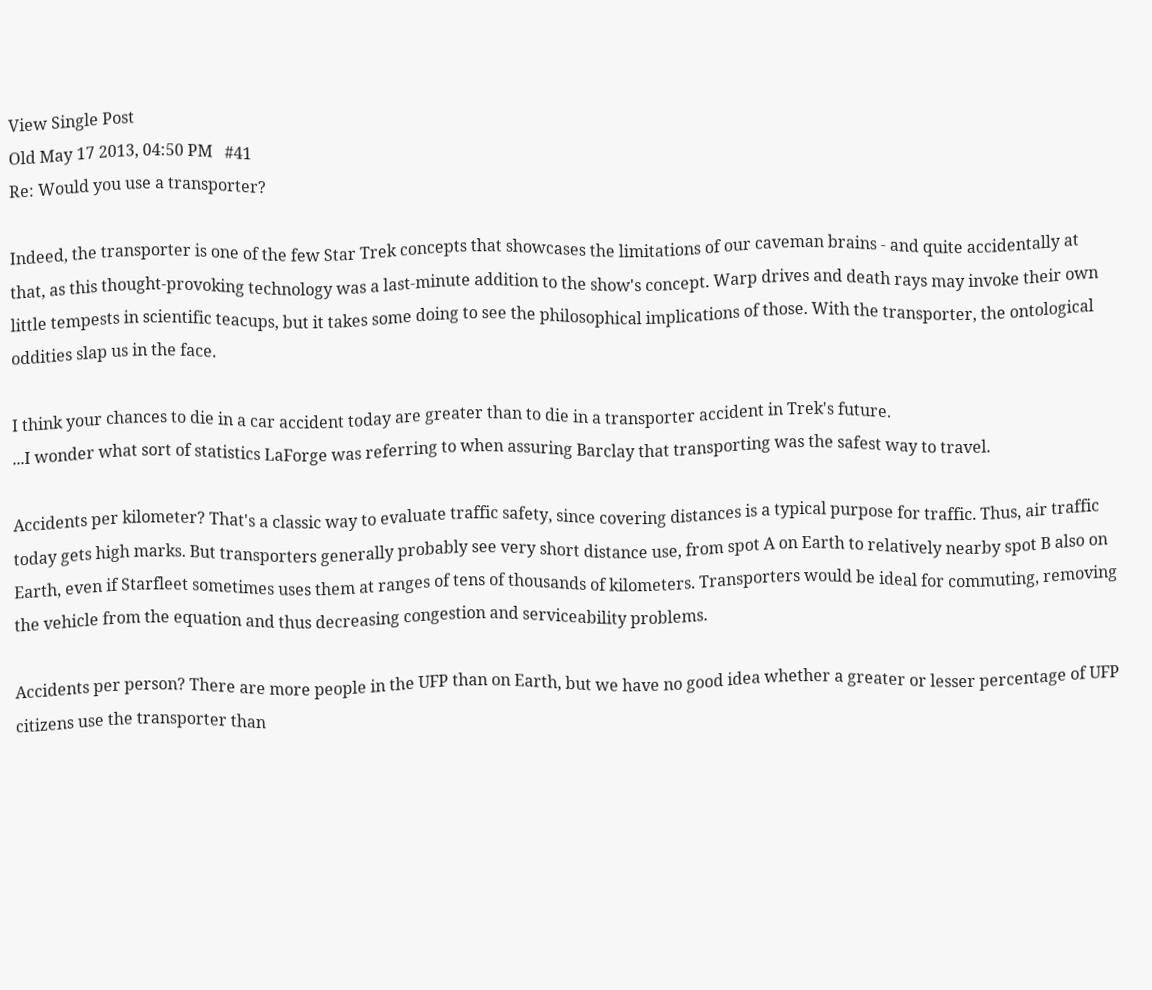View Single Post
Old May 17 2013, 04:50 PM   #41
Re: Would you use a transporter?

Indeed, the transporter is one of the few Star Trek concepts that showcases the limitations of our caveman brains - and quite accidentally at that, as this thought-provoking technology was a last-minute addition to the show's concept. Warp drives and death rays may invoke their own little tempests in scientific teacups, but it takes some doing to see the philosophical implications of those. With the transporter, the ontological oddities slap us in the face.

I think your chances to die in a car accident today are greater than to die in a transporter accident in Trek's future.
...I wonder what sort of statistics LaForge was referring to when assuring Barclay that transporting was the safest way to travel.

Accidents per kilometer? That's a classic way to evaluate traffic safety, since covering distances is a typical purpose for traffic. Thus, air traffic today gets high marks. But transporters generally probably see very short distance use, from spot A on Earth to relatively nearby spot B also on Earth, even if Starfleet sometimes uses them at ranges of tens of thousands of kilometers. Transporters would be ideal for commuting, removing the vehicle from the equation and thus decreasing congestion and serviceability problems.

Accidents per person? There are more people in the UFP than on Earth, but we have no good idea whether a greater or lesser percentage of UFP citizens use the transporter than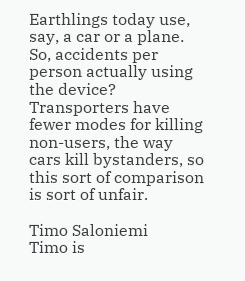Earthlings today use, say, a car or a plane. So, accidents per person actually using the device? Transporters have fewer modes for killing non-users, the way cars kill bystanders, so this sort of comparison is sort of unfair.

Timo Saloniemi
Timo is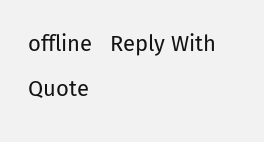offline   Reply With Quote